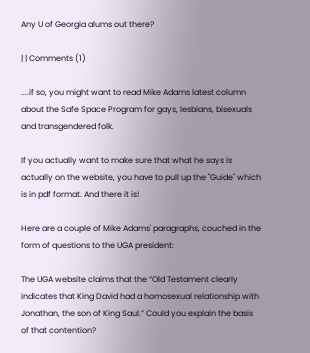Any U of Georgia alums out there?

| | Comments (1)

....if so, you might want to read Mike Adams latest column about the Safe Space Program for gays, lesbians, bisexuals and transgendered folk.

If you actually want to make sure that what he says is actually on the website, you have to pull up the "Guide" which is in pdf format. And there it is!

Here are a couple of Mike Adams' paragraphs, couched in the form of questions to the UGA president:

The UGA website claims that the “Old Testament clearly indicates that King David had a homosexual relationship with Jonathan, the son of King Saul.” Could you explain the basis of that contention?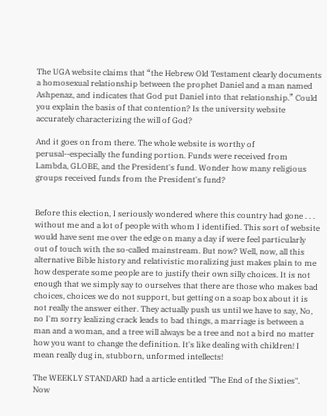The UGA website claims that “the Hebrew Old Testament clearly documents a homosexual relationship between the prophet Daniel and a man named Ashpenaz, and indicates that God put Daniel into that relationship.” Could you explain the basis of that contention? Is the university website accurately characterizing the will of God?

And it goes on from there. The whole website is worthy of perusal--especially the funding portion. Funds were received from Lambda, GLOBE, and the President's fund. Wonder how many religious groups received funds from the President's fund?


Before this election, I seriously wondered where this country had gone . . . without me and a lot of people with whom I identified. This sort of website would have sent me over the edge on many a day if were feel particularly out of touch with the so-called mainstream. But now? Well, now, all this alternative Bible history and relativistic moralizing just makes plain to me how desperate some people are to justify their own silly choices. It is not enough that we simply say to ourselves that there are those who makes bad choices, choices we do not support, but getting on a soap box about it is not really the answer either. They actually push us until we have to say, No, no I'm sorry lealizing crack leads to bad things, a marriage is between a man and a woman, and a tree will always be a tree and not a bird no matter how you want to change the definition. It's like dealing with children! I mean really dug in, stubborn, unformed intellects!

The WEEKLY STANDARD had a article entitled "The End of the Sixties". Now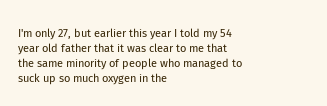I'm only 27, but earlier this year I told my 54 year old father that it was clear to me that the same minority of people who managed to suck up so much oxygen in the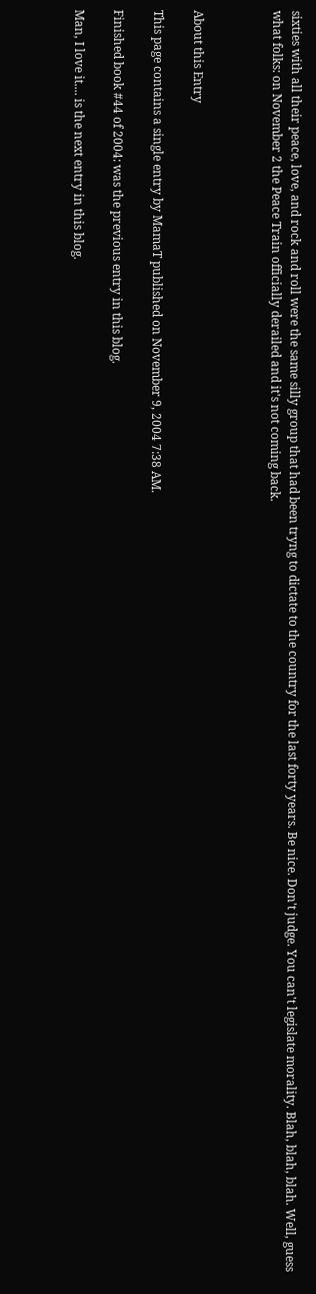sixties with all their peace, love, and rock and roll were the same silly group that had been tryng to dictate to the country for the last forty years. Be nice. Don't judge. You can't legislate morality. Blah, blah, blah. Well, guess what folks: on November 2 the Peace Train officially derailed and it's not coming back.



About this Entry

This page contains a single entry by MamaT published on November 9, 2004 7:38 AM.

Finished book #44 of 2004: was the previous entry in this blog.

Man, I love it.... is the next entry in this blog.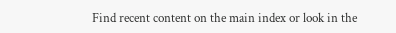Find recent content on the main index or look in the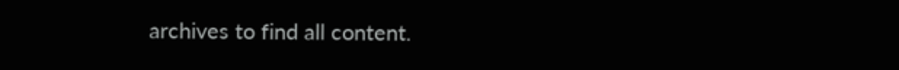archives to find all content.